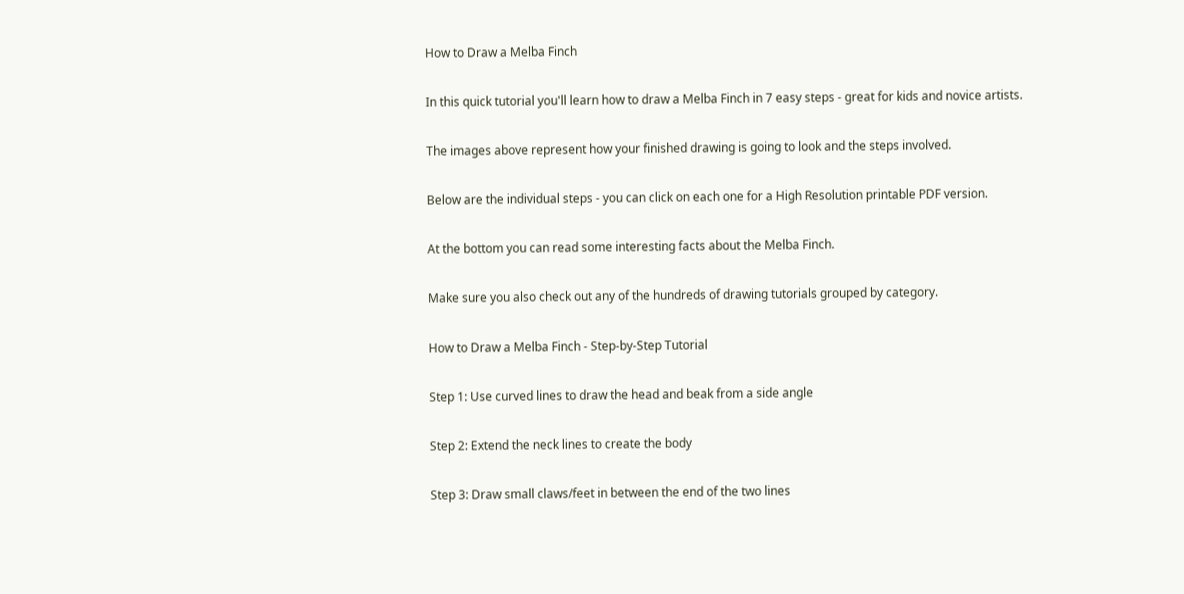How to Draw a Melba Finch

In this quick tutorial you'll learn how to draw a Melba Finch in 7 easy steps - great for kids and novice artists.

The images above represent how your finished drawing is going to look and the steps involved.

Below are the individual steps - you can click on each one for a High Resolution printable PDF version.

At the bottom you can read some interesting facts about the Melba Finch.

Make sure you also check out any of the hundreds of drawing tutorials grouped by category.

How to Draw a Melba Finch - Step-by-Step Tutorial

Step 1: Use curved lines to draw the head and beak from a side angle

Step 2: Extend the neck lines to create the body

Step 3: Draw small claws/feet in between the end of the two lines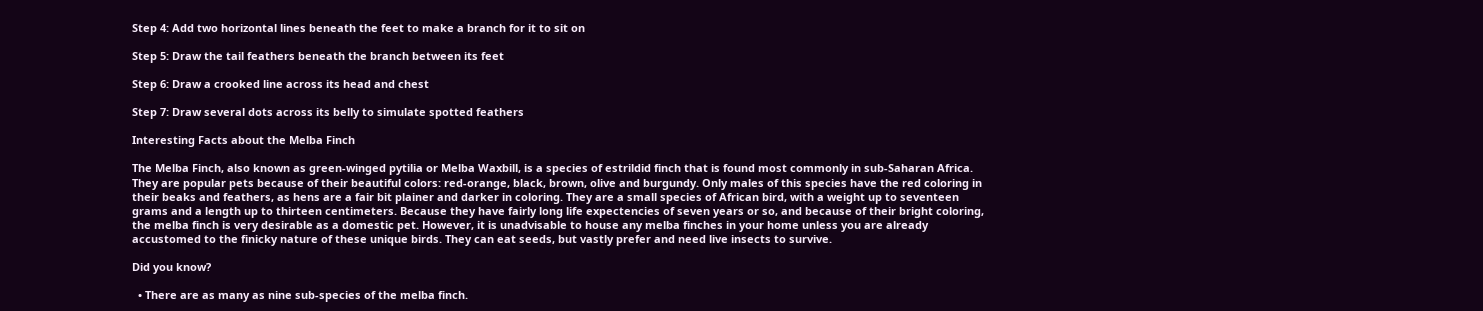Step 4: Add two horizontal lines beneath the feet to make a branch for it to sit on

Step 5: Draw the tail feathers beneath the branch between its feet

Step 6: Draw a crooked line across its head and chest

Step 7: Draw several dots across its belly to simulate spotted feathers

Interesting Facts about the Melba Finch

The Melba Finch, also known as green-winged pytilia or Melba Waxbill, is a species of estrildid finch that is found most commonly in sub-Saharan Africa. They are popular pets because of their beautiful colors: red-orange, black, brown, olive and burgundy. Only males of this species have the red coloring in their beaks and feathers, as hens are a fair bit plainer and darker in coloring. They are a small species of African bird, with a weight up to seventeen grams and a length up to thirteen centimeters. Because they have fairly long life expectencies of seven years or so, and because of their bright coloring, the melba finch is very desirable as a domestic pet. However, it is unadvisable to house any melba finches in your home unless you are already accustomed to the finicky nature of these unique birds. They can eat seeds, but vastly prefer and need live insects to survive.

Did you know?

  • There are as many as nine sub-species of the melba finch.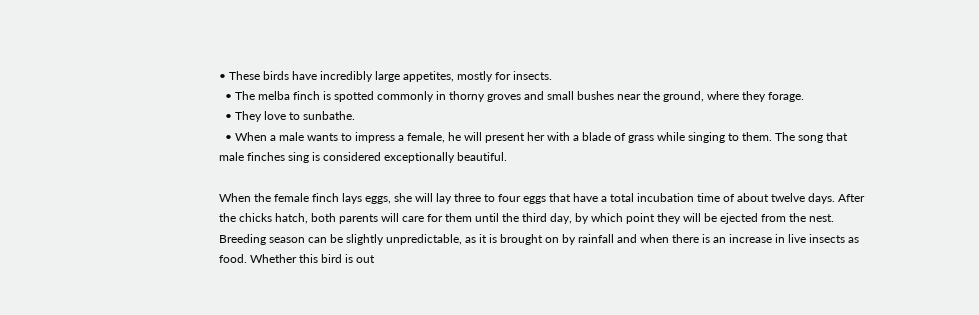• These birds have incredibly large appetites, mostly for insects.
  • The melba finch is spotted commonly in thorny groves and small bushes near the ground, where they forage.
  • They love to sunbathe.
  • When a male wants to impress a female, he will present her with a blade of grass while singing to them. The song that male finches sing is considered exceptionally beautiful.

When the female finch lays eggs, she will lay three to four eggs that have a total incubation time of about twelve days. After the chicks hatch, both parents will care for them until the third day, by which point they will be ejected from the nest. Breeding season can be slightly unpredictable, as it is brought on by rainfall and when there is an increase in live insects as food. Whether this bird is out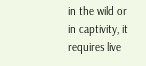in the wild or in captivity, it requires live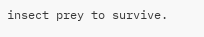insect prey to survive.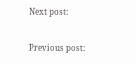Next post:

Previous post: